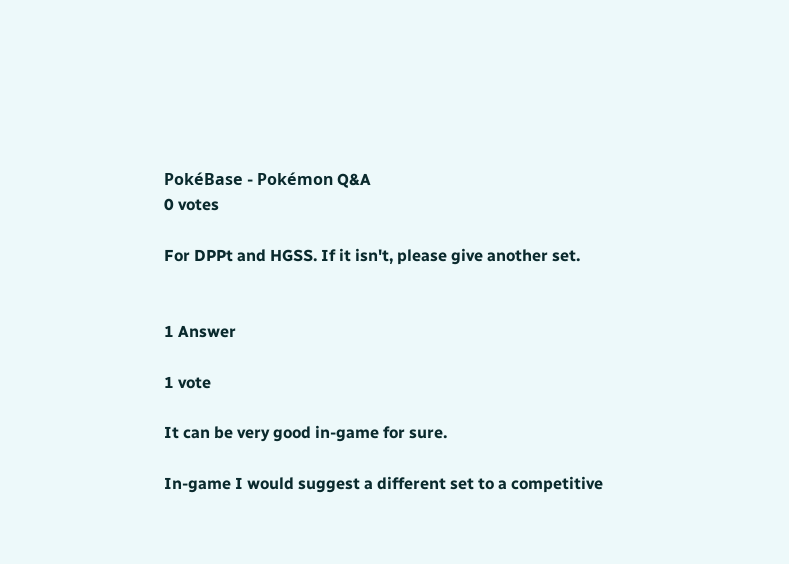PokéBase - Pokémon Q&A
0 votes

For DPPt and HGSS. If it isn't, please give another set.


1 Answer

1 vote

It can be very good in-game for sure.

In-game I would suggest a different set to a competitive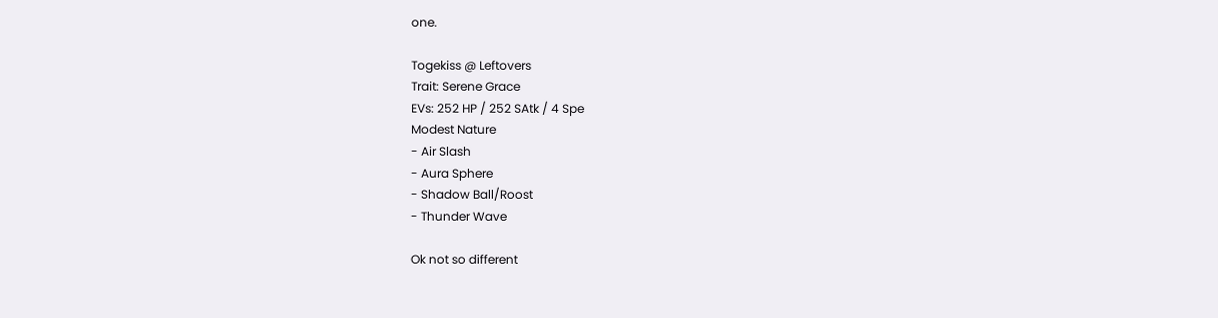one.

Togekiss @ Leftovers
Trait: Serene Grace
EVs: 252 HP / 252 SAtk / 4 Spe
Modest Nature
- Air Slash
- Aura Sphere
- Shadow Ball/Roost
- Thunder Wave

Ok not so different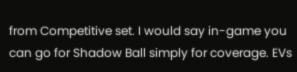from Competitive set. I would say in-game you can go for Shadow Ball simply for coverage. EVs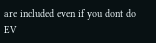are included even if you dont do EV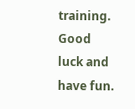training. Good luck and have fun.